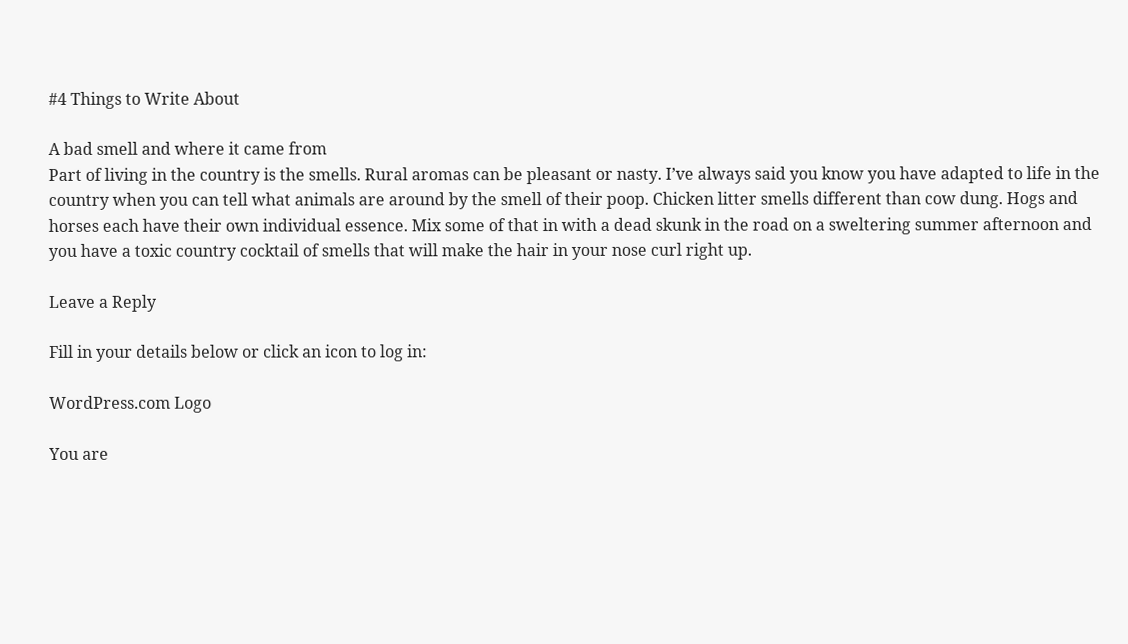#4 Things to Write About

A bad smell and where it came from
Part of living in the country is the smells. Rural aromas can be pleasant or nasty. I’ve always said you know you have adapted to life in the country when you can tell what animals are around by the smell of their poop. Chicken litter smells different than cow dung. Hogs and horses each have their own individual essence. Mix some of that in with a dead skunk in the road on a sweltering summer afternoon and you have a toxic country cocktail of smells that will make the hair in your nose curl right up.

Leave a Reply

Fill in your details below or click an icon to log in:

WordPress.com Logo

You are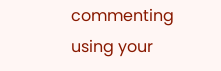commenting using your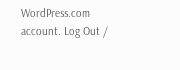WordPress.com account. Log Out /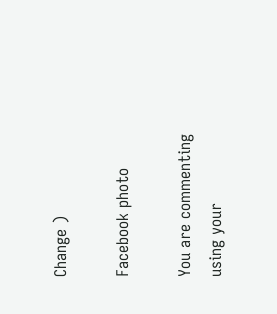Change )

Facebook photo

You are commenting using your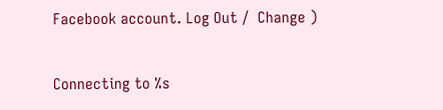Facebook account. Log Out /  Change )

Connecting to %s